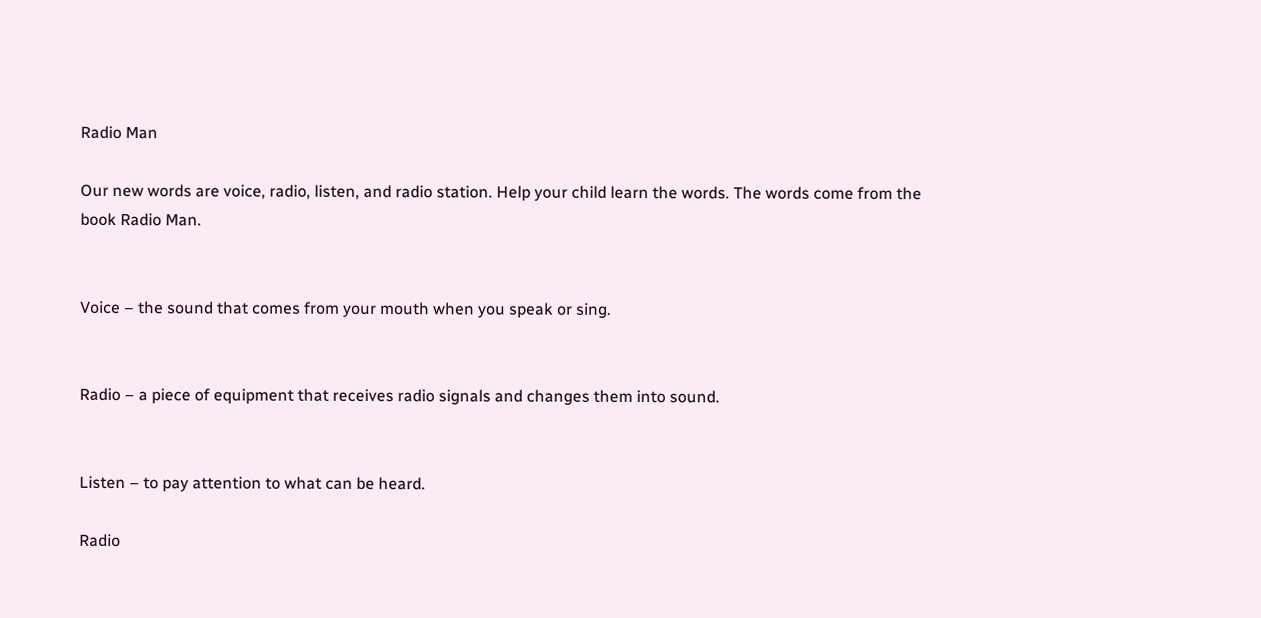Radio Man

Our new words are voice, radio, listen, and radio station. Help your child learn the words. The words come from the book Radio Man.


Voice – the sound that comes from your mouth when you speak or sing.


Radio – a piece of equipment that receives radio signals and changes them into sound.


Listen – to pay attention to what can be heard.

Radio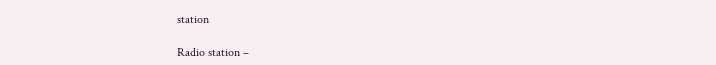station

Radio station –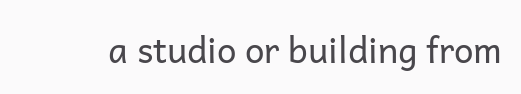a studio or building from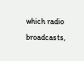which radio broadcasts,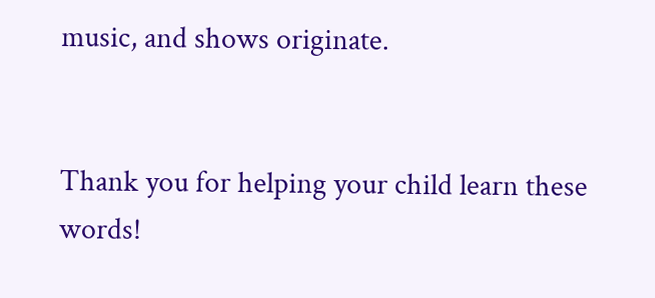music, and shows originate.


Thank you for helping your child learn these words!